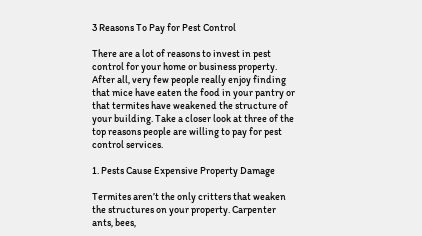3 Reasons To Pay for Pest Control

There are a lot of reasons to invest in pest control for your home or business property. After all, very few people really enjoy finding that mice have eaten the food in your pantry or that termites have weakened the structure of your building. Take a closer look at three of the top reasons people are willing to pay for pest control services.

1. Pests Cause Expensive Property Damage

Termites aren’t the only critters that weaken the structures on your property. Carpenter ants, bees,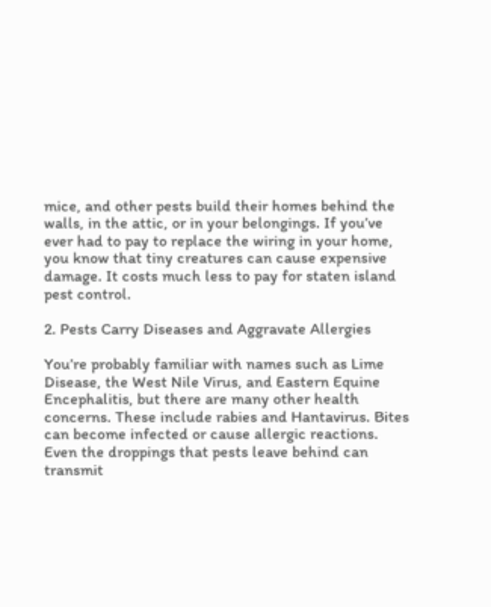mice, and other pests build their homes behind the walls, in the attic, or in your belongings. If you’ve ever had to pay to replace the wiring in your home, you know that tiny creatures can cause expensive damage. It costs much less to pay for staten island pest control.

2. Pests Carry Diseases and Aggravate Allergies

You’re probably familiar with names such as Lime Disease, the West Nile Virus, and Eastern Equine Encephalitis, but there are many other health concerns. These include rabies and Hantavirus. Bites can become infected or cause allergic reactions. Even the droppings that pests leave behind can transmit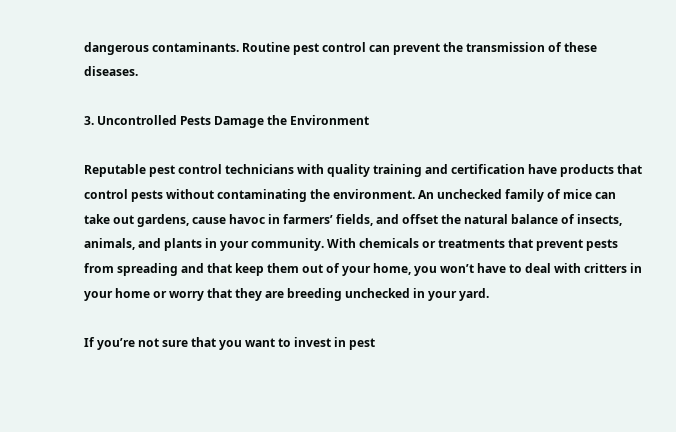dangerous contaminants. Routine pest control can prevent the transmission of these diseases.

3. Uncontrolled Pests Damage the Environment

Reputable pest control technicians with quality training and certification have products that control pests without contaminating the environment. An unchecked family of mice can take out gardens, cause havoc in farmers’ fields, and offset the natural balance of insects, animals, and plants in your community. With chemicals or treatments that prevent pests from spreading and that keep them out of your home, you won’t have to deal with critters in your home or worry that they are breeding unchecked in your yard.

If you’re not sure that you want to invest in pest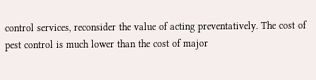control services, reconsider the value of acting preventatively. The cost of pest control is much lower than the cost of major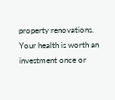property renovations. Your health is worth an investment once or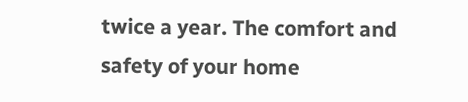twice a year. The comfort and safety of your home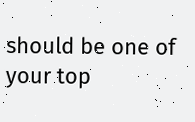should be one of your top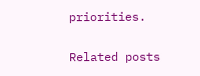priorities.

Related posts